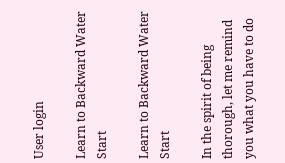User login

Learn to Backward Water Start

Learn to Backward Water Start

In the spirit of being thorough, let me remind you what you have to do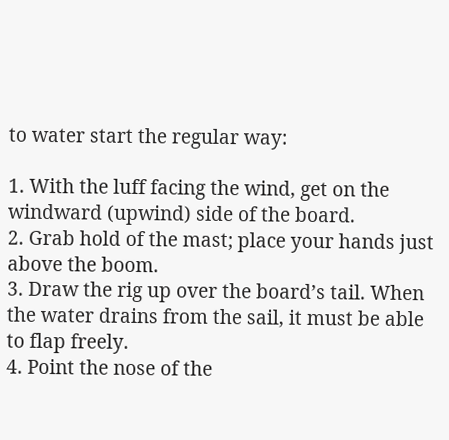to water start the regular way:

1. With the luff facing the wind, get on the windward (upwind) side of the board.
2. Grab hold of the mast; place your hands just above the boom.
3. Draw the rig up over the board’s tail. When the water drains from the sail, it must be able to flap freely.
4. Point the nose of the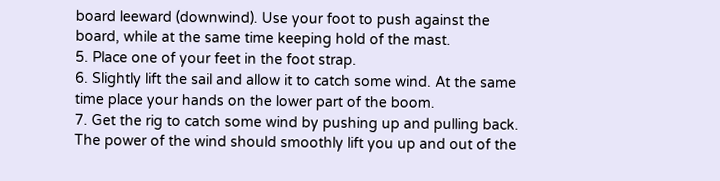board leeward (downwind). Use your foot to push against the board, while at the same time keeping hold of the mast.
5. Place one of your feet in the foot strap.
6. Slightly lift the sail and allow it to catch some wind. At the same time place your hands on the lower part of the boom.
7. Get the rig to catch some wind by pushing up and pulling back. The power of the wind should smoothly lift you up and out of the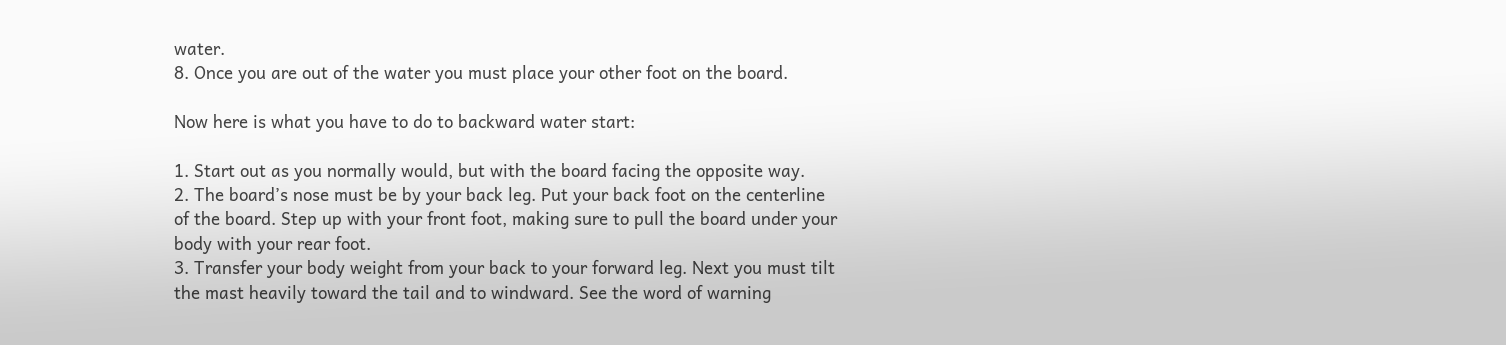water.
8. Once you are out of the water you must place your other foot on the board.

Now here is what you have to do to backward water start:

1. Start out as you normally would, but with the board facing the opposite way.
2. The board’s nose must be by your back leg. Put your back foot on the centerline of the board. Step up with your front foot, making sure to pull the board under your body with your rear foot.
3. Transfer your body weight from your back to your forward leg. Next you must tilt the mast heavily toward the tail and to windward. See the word of warning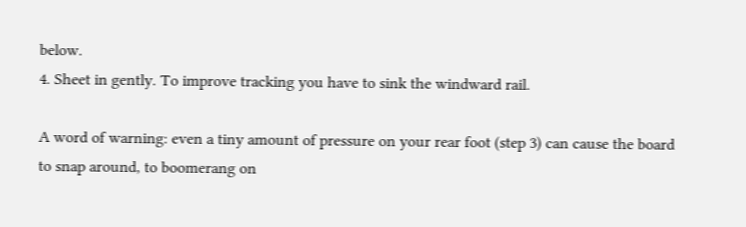below.
4. Sheet in gently. To improve tracking you have to sink the windward rail.

A word of warning: even a tiny amount of pressure on your rear foot (step 3) can cause the board to snap around, to boomerang on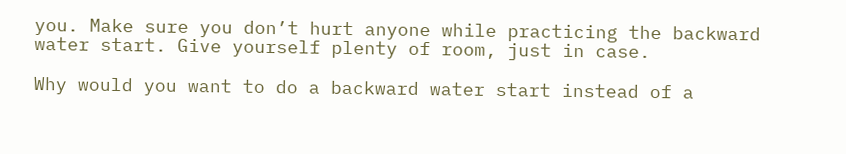you. Make sure you don’t hurt anyone while practicing the backward water start. Give yourself plenty of room, just in case.

Why would you want to do a backward water start instead of a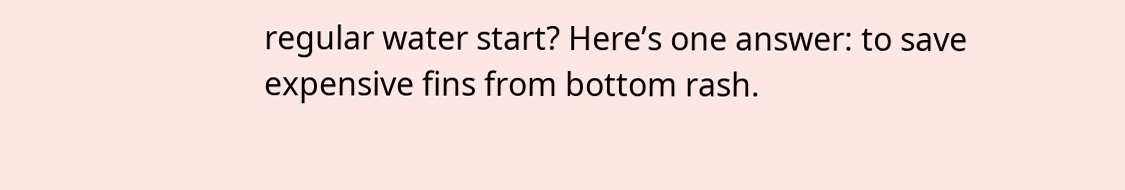regular water start? Here’s one answer: to save expensive fins from bottom rash.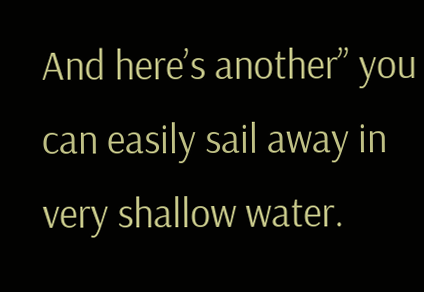And here’s another” you can easily sail away in very shallow water.